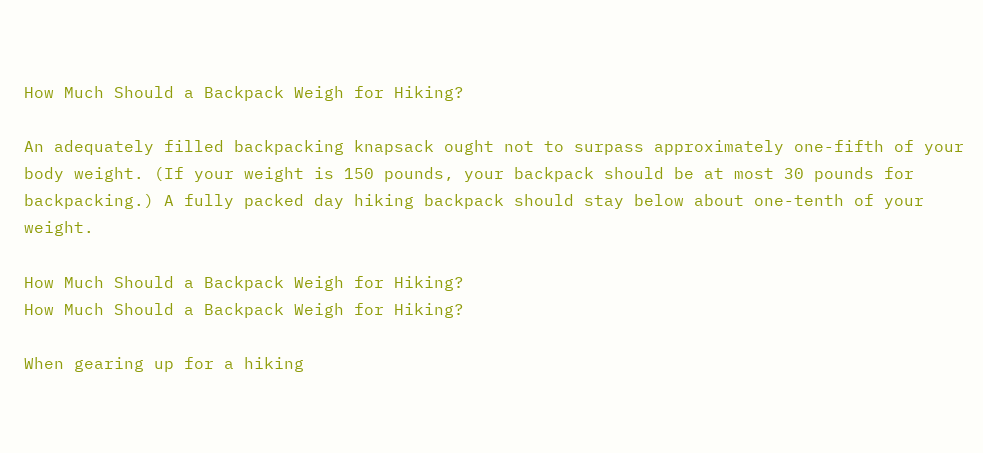How Much Should a Backpack Weigh for Hiking?

An adequately filled backpacking knapsack ought not to surpass approximately one-fifth of your body weight. (If your weight is 150 pounds, your backpack should be at most 30 pounds for backpacking.) A fully packed day hiking backpack should stay below about one-tenth of your weight.

How Much Should a Backpack Weigh for Hiking?
How Much Should a Backpack Weigh for Hiking?

When gearing up for a hiking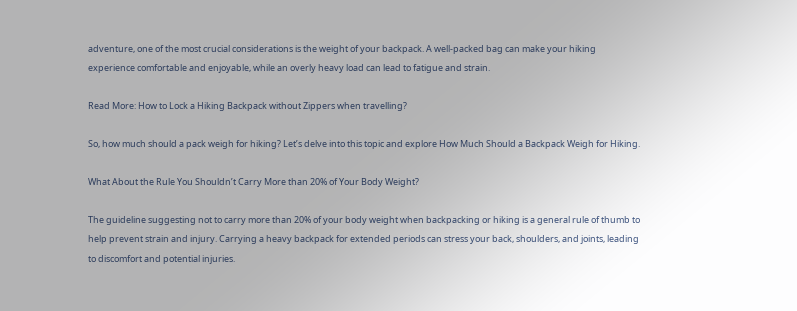adventure, one of the most crucial considerations is the weight of your backpack. A well-packed bag can make your hiking experience comfortable and enjoyable, while an overly heavy load can lead to fatigue and strain.

Read More: How to Lock a Hiking Backpack without Zippers when travelling?

So, how much should a pack weigh for hiking? Let’s delve into this topic and explore How Much Should a Backpack Weigh for Hiking.

What About the Rule You Shouldn’t Carry More than 20% of Your Body Weight?

The guideline suggesting not to carry more than 20% of your body weight when backpacking or hiking is a general rule of thumb to help prevent strain and injury. Carrying a heavy backpack for extended periods can stress your back, shoulders, and joints, leading to discomfort and potential injuries.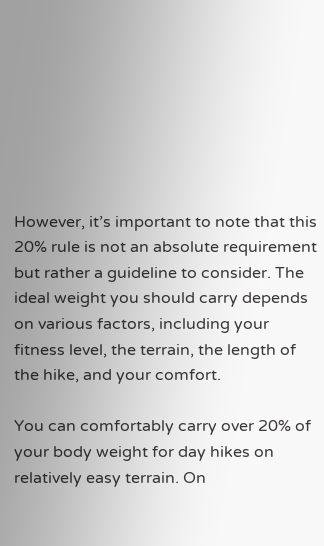However, it’s important to note that this 20% rule is not an absolute requirement but rather a guideline to consider. The ideal weight you should carry depends on various factors, including your fitness level, the terrain, the length of the hike, and your comfort.

You can comfortably carry over 20% of your body weight for day hikes on relatively easy terrain. On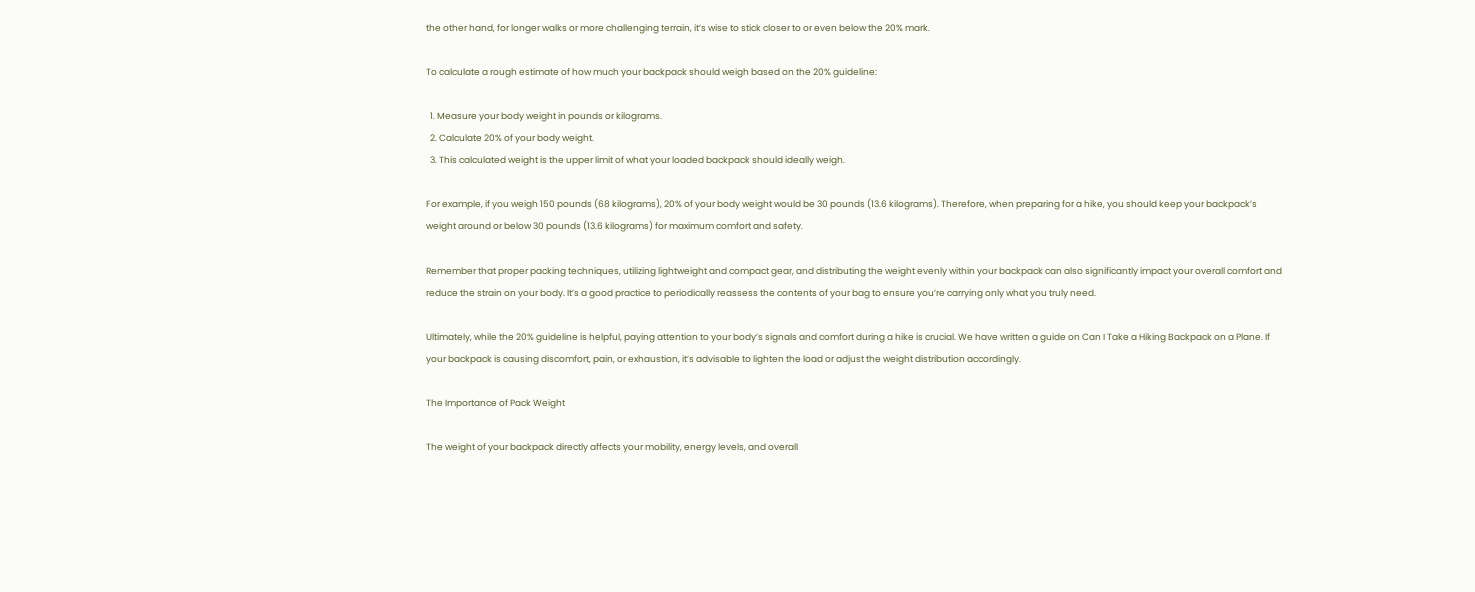the other hand, for longer walks or more challenging terrain, it’s wise to stick closer to or even below the 20% mark.

To calculate a rough estimate of how much your backpack should weigh based on the 20% guideline:

  1. Measure your body weight in pounds or kilograms.
  2. Calculate 20% of your body weight.
  3. This calculated weight is the upper limit of what your loaded backpack should ideally weigh.

For example, if you weigh 150 pounds (68 kilograms), 20% of your body weight would be 30 pounds (13.6 kilograms). Therefore, when preparing for a hike, you should keep your backpack’s weight around or below 30 pounds (13.6 kilograms) for maximum comfort and safety.

Remember that proper packing techniques, utilizing lightweight and compact gear, and distributing the weight evenly within your backpack can also significantly impact your overall comfort and reduce the strain on your body. It’s a good practice to periodically reassess the contents of your bag to ensure you’re carrying only what you truly need.

Ultimately, while the 20% guideline is helpful, paying attention to your body’s signals and comfort during a hike is crucial. We have written a guide on Can I Take a Hiking Backpack on a Plane. If your backpack is causing discomfort, pain, or exhaustion, it’s advisable to lighten the load or adjust the weight distribution accordingly.

The Importance of Pack Weight

The weight of your backpack directly affects your mobility, energy levels, and overall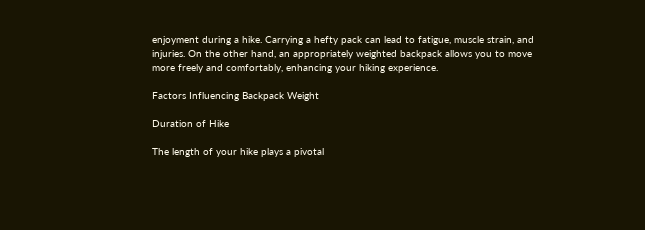enjoyment during a hike. Carrying a hefty pack can lead to fatigue, muscle strain, and injuries. On the other hand, an appropriately weighted backpack allows you to move more freely and comfortably, enhancing your hiking experience.

Factors Influencing Backpack Weight

Duration of Hike

The length of your hike plays a pivotal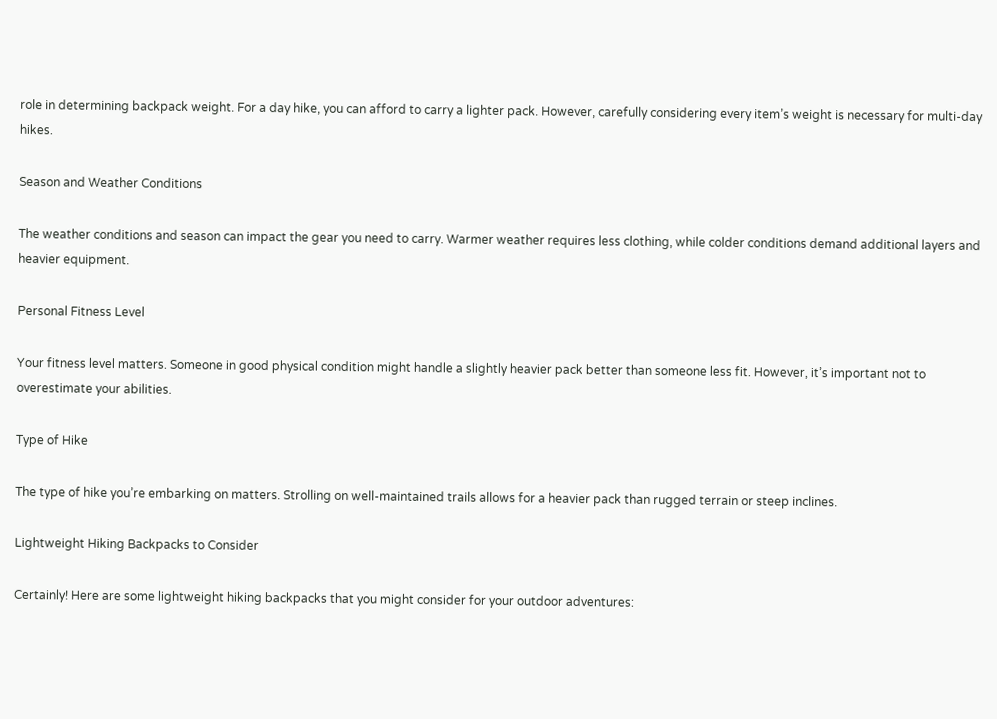role in determining backpack weight. For a day hike, you can afford to carry a lighter pack. However, carefully considering every item’s weight is necessary for multi-day hikes.

Season and Weather Conditions

The weather conditions and season can impact the gear you need to carry. Warmer weather requires less clothing, while colder conditions demand additional layers and heavier equipment.

Personal Fitness Level

Your fitness level matters. Someone in good physical condition might handle a slightly heavier pack better than someone less fit. However, it’s important not to overestimate your abilities.

Type of Hike

The type of hike you’re embarking on matters. Strolling on well-maintained trails allows for a heavier pack than rugged terrain or steep inclines.

Lightweight Hiking Backpacks to Consider

Certainly! Here are some lightweight hiking backpacks that you might consider for your outdoor adventures: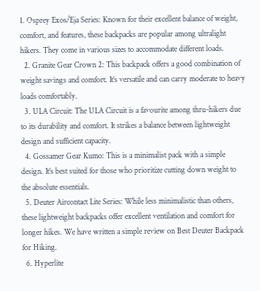1. Osprey Exos/Eja Series: Known for their excellent balance of weight, comfort, and features, these backpacks are popular among ultralight hikers. They come in various sizes to accommodate different loads.
  2. Granite Gear Crown 2: This backpack offers a good combination of weight savings and comfort. It’s versatile and can carry moderate to heavy loads comfortably.
  3. ULA Circuit: The ULA Circuit is a favourite among thru-hikers due to its durability and comfort. It strikes a balance between lightweight design and sufficient capacity.
  4. Gossamer Gear Kumo: This is a minimalist pack with a simple design. It’s best suited for those who prioritize cutting down weight to the absolute essentials.
  5. Deuter Aircontact Lite Series: While less minimalistic than others, these lightweight backpacks offer excellent ventilation and comfort for longer hikes. We have written a simple review on Best Deuter Backpack for Hiking.
  6. Hyperlite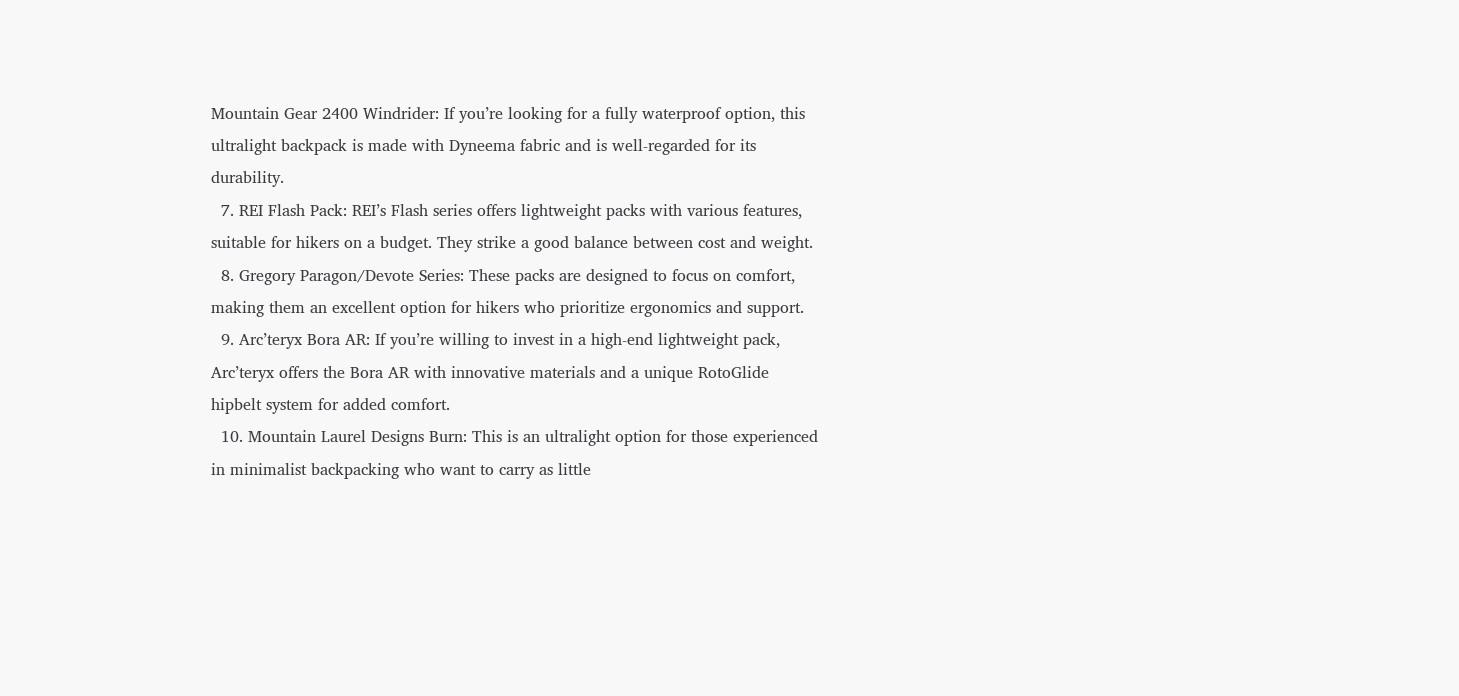Mountain Gear 2400 Windrider: If you’re looking for a fully waterproof option, this ultralight backpack is made with Dyneema fabric and is well-regarded for its durability.
  7. REI Flash Pack: REI’s Flash series offers lightweight packs with various features, suitable for hikers on a budget. They strike a good balance between cost and weight.
  8. Gregory Paragon/Devote Series: These packs are designed to focus on comfort, making them an excellent option for hikers who prioritize ergonomics and support.
  9. Arc’teryx Bora AR: If you’re willing to invest in a high-end lightweight pack, Arc’teryx offers the Bora AR with innovative materials and a unique RotoGlide hipbelt system for added comfort.
  10. Mountain Laurel Designs Burn: This is an ultralight option for those experienced in minimalist backpacking who want to carry as little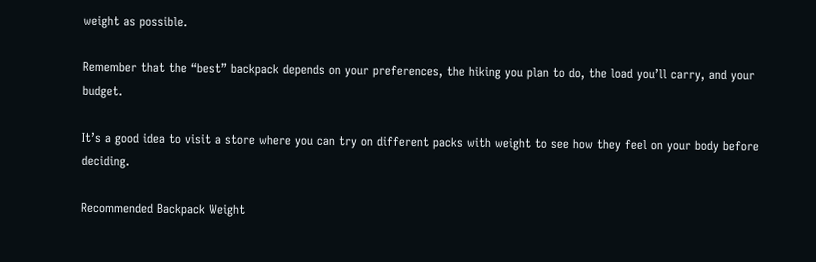weight as possible.

Remember that the “best” backpack depends on your preferences, the hiking you plan to do, the load you’ll carry, and your budget.

It’s a good idea to visit a store where you can try on different packs with weight to see how they feel on your body before deciding.

Recommended Backpack Weight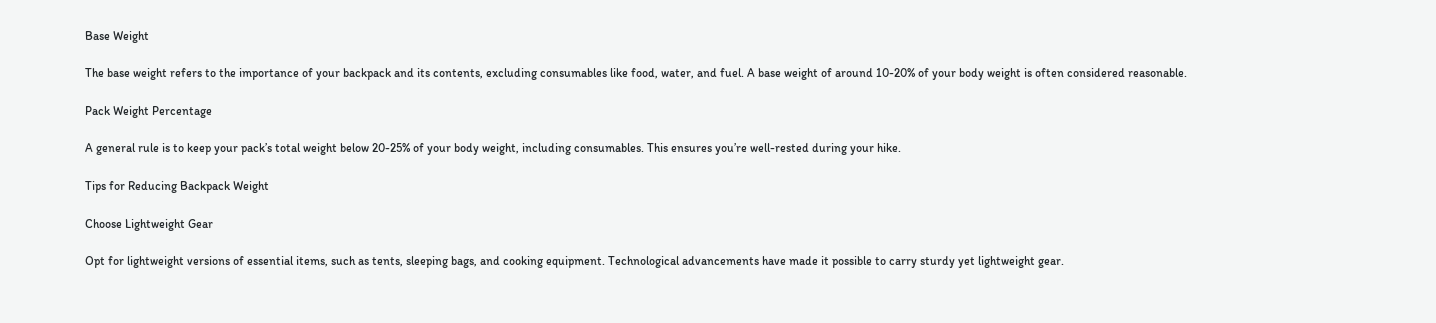Base Weight

The base weight refers to the importance of your backpack and its contents, excluding consumables like food, water, and fuel. A base weight of around 10-20% of your body weight is often considered reasonable.

Pack Weight Percentage

A general rule is to keep your pack’s total weight below 20-25% of your body weight, including consumables. This ensures you’re well-rested during your hike.

Tips for Reducing Backpack Weight

Choose Lightweight Gear

Opt for lightweight versions of essential items, such as tents, sleeping bags, and cooking equipment. Technological advancements have made it possible to carry sturdy yet lightweight gear.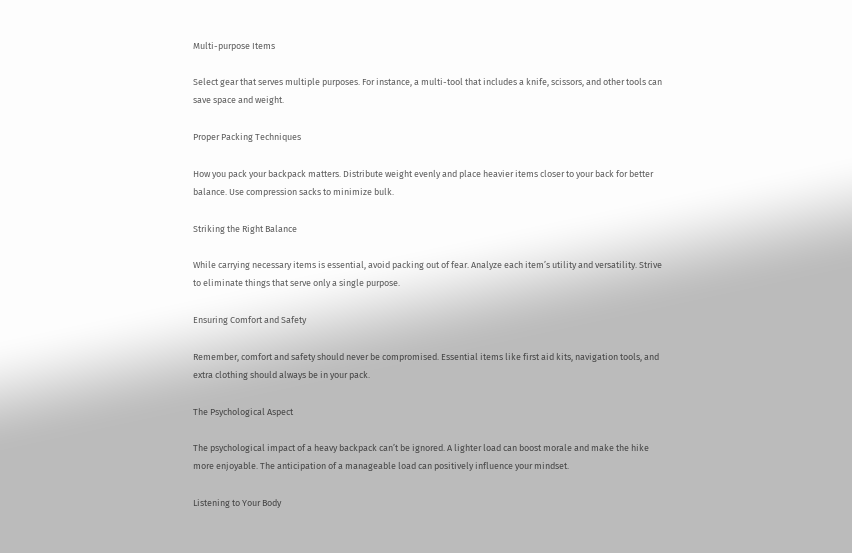Multi-purpose Items

Select gear that serves multiple purposes. For instance, a multi-tool that includes a knife, scissors, and other tools can save space and weight.

Proper Packing Techniques

How you pack your backpack matters. Distribute weight evenly and place heavier items closer to your back for better balance. Use compression sacks to minimize bulk.

Striking the Right Balance

While carrying necessary items is essential, avoid packing out of fear. Analyze each item’s utility and versatility. Strive to eliminate things that serve only a single purpose.

Ensuring Comfort and Safety

Remember, comfort and safety should never be compromised. Essential items like first aid kits, navigation tools, and extra clothing should always be in your pack.

The Psychological Aspect

The psychological impact of a heavy backpack can’t be ignored. A lighter load can boost morale and make the hike more enjoyable. The anticipation of a manageable load can positively influence your mindset.

Listening to Your Body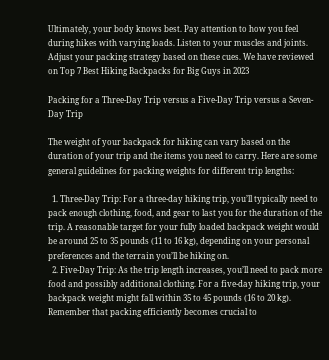Ultimately, your body knows best. Pay attention to how you feel during hikes with varying loads. Listen to your muscles and joints. Adjust your packing strategy based on these cues. We have reviewed on Top 7 Best Hiking Backpacks for Big Guys in 2023

Packing for a Three-Day Trip versus a Five-Day Trip versus a Seven-Day Trip

The weight of your backpack for hiking can vary based on the duration of your trip and the items you need to carry. Here are some general guidelines for packing weights for different trip lengths:

  1. Three-Day Trip: For a three-day hiking trip, you’ll typically need to pack enough clothing, food, and gear to last you for the duration of the trip. A reasonable target for your fully loaded backpack weight would be around 25 to 35 pounds (11 to 16 kg), depending on your personal preferences and the terrain you’ll be hiking on.
  2. Five-Day Trip: As the trip length increases, you’ll need to pack more food and possibly additional clothing. For a five-day hiking trip, your backpack weight might fall within 35 to 45 pounds (16 to 20 kg). Remember that packing efficiently becomes crucial to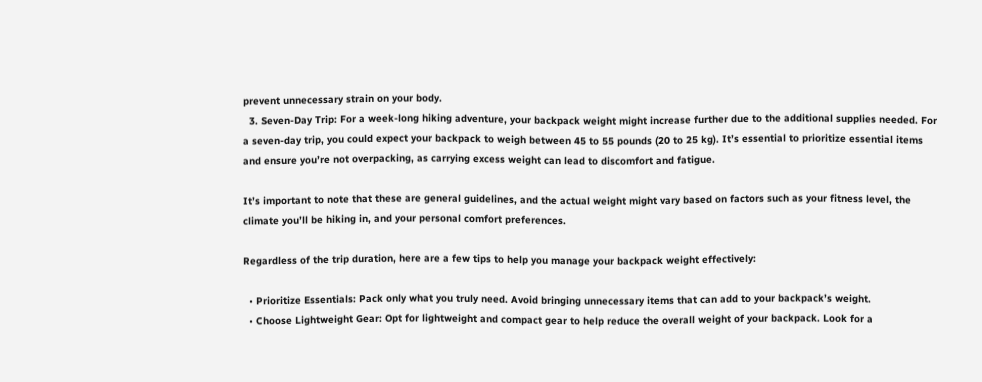prevent unnecessary strain on your body.
  3. Seven-Day Trip: For a week-long hiking adventure, your backpack weight might increase further due to the additional supplies needed. For a seven-day trip, you could expect your backpack to weigh between 45 to 55 pounds (20 to 25 kg). It’s essential to prioritize essential items and ensure you’re not overpacking, as carrying excess weight can lead to discomfort and fatigue.

It’s important to note that these are general guidelines, and the actual weight might vary based on factors such as your fitness level, the climate you’ll be hiking in, and your personal comfort preferences.

Regardless of the trip duration, here are a few tips to help you manage your backpack weight effectively:

  • Prioritize Essentials: Pack only what you truly need. Avoid bringing unnecessary items that can add to your backpack’s weight.
  • Choose Lightweight Gear: Opt for lightweight and compact gear to help reduce the overall weight of your backpack. Look for a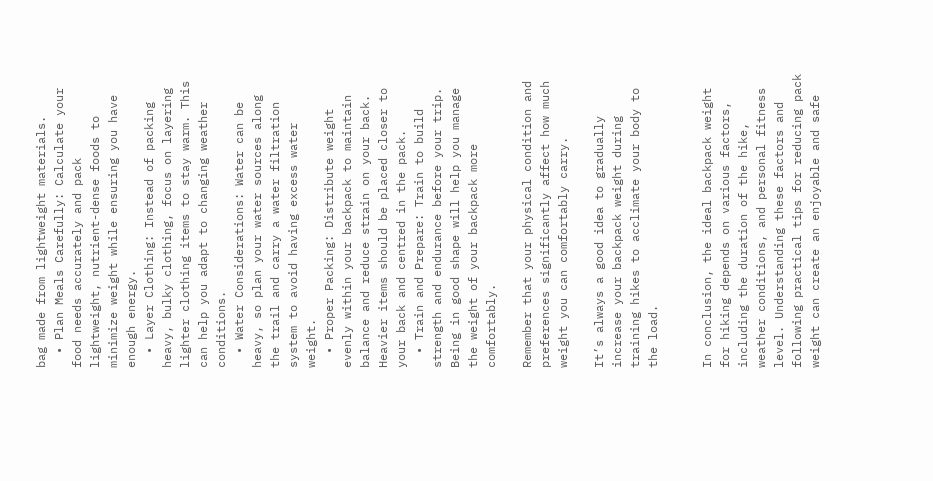bag made from lightweight materials.
  • Plan Meals Carefully: Calculate your food needs accurately and pack lightweight, nutrient-dense foods to minimize weight while ensuring you have enough energy.
  • Layer Clothing: Instead of packing heavy, bulky clothing, focus on layering lighter clothing items to stay warm. This can help you adapt to changing weather conditions.
  • Water Considerations: Water can be heavy, so plan your water sources along the trail and carry a water filtration system to avoid having excess water weight.
  • Proper Packing: Distribute weight evenly within your backpack to maintain balance and reduce strain on your back. Heavier items should be placed closer to your back and centred in the pack.
  • Train and Prepare: Train to build strength and endurance before your trip. Being in good shape will help you manage the weight of your backpack more comfortably.

Remember that your physical condition and preferences significantly affect how much weight you can comfortably carry.

It’s always a good idea to gradually increase your backpack weight during training hikes to acclimate your body to the load.


In conclusion, the ideal backpack weight for hiking depends on various factors, including the duration of the hike, weather conditions, and personal fitness level. Understanding these factors and following practical tips for reducing pack weight can create an enjoyable and safe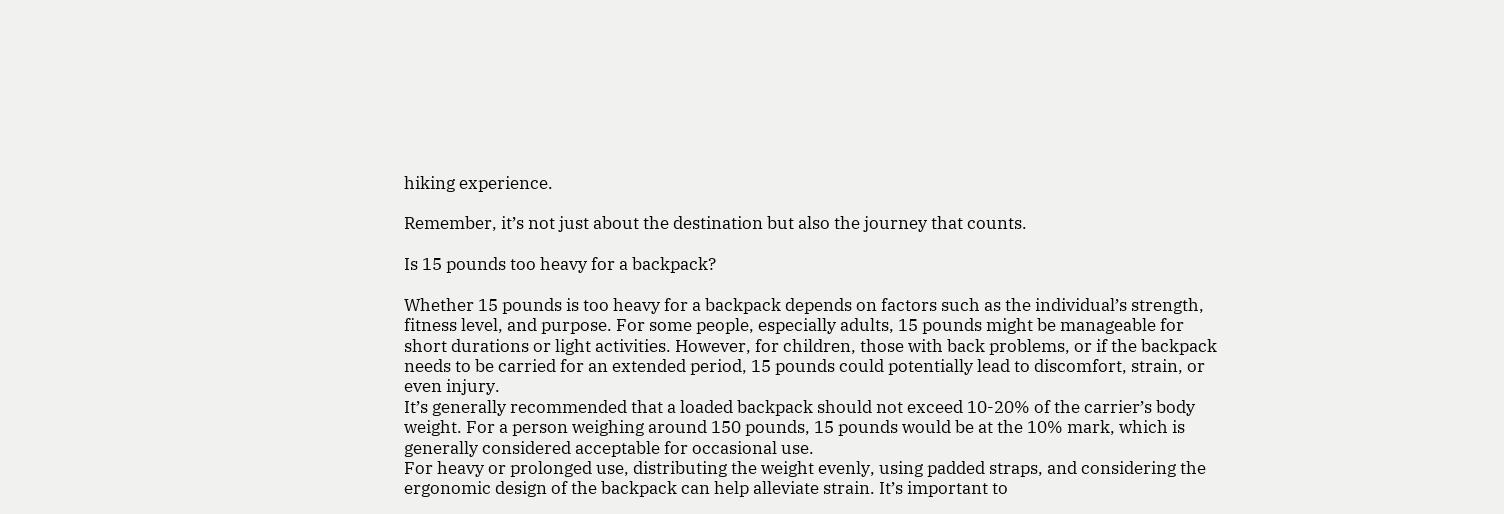hiking experience.

Remember, it’s not just about the destination but also the journey that counts.

Is 15 pounds too heavy for a backpack?

Whether 15 pounds is too heavy for a backpack depends on factors such as the individual’s strength, fitness level, and purpose. For some people, especially adults, 15 pounds might be manageable for short durations or light activities. However, for children, those with back problems, or if the backpack needs to be carried for an extended period, 15 pounds could potentially lead to discomfort, strain, or even injury.
It’s generally recommended that a loaded backpack should not exceed 10-20% of the carrier’s body weight. For a person weighing around 150 pounds, 15 pounds would be at the 10% mark, which is generally considered acceptable for occasional use.
For heavy or prolonged use, distributing the weight evenly, using padded straps, and considering the ergonomic design of the backpack can help alleviate strain. It’s important to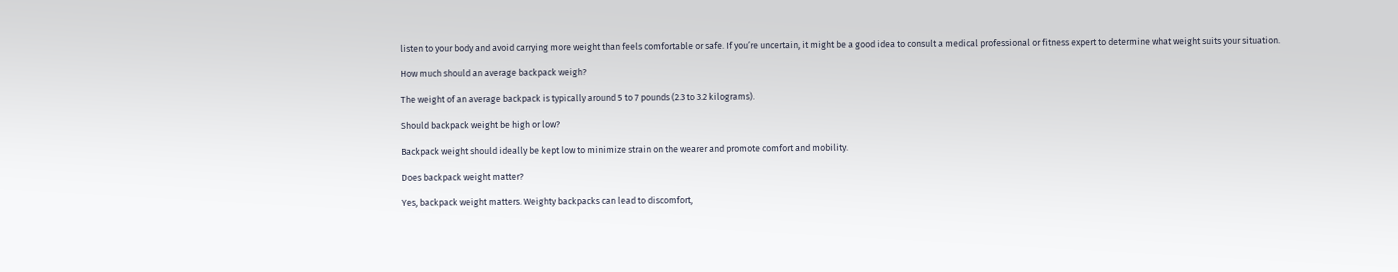listen to your body and avoid carrying more weight than feels comfortable or safe. If you’re uncertain, it might be a good idea to consult a medical professional or fitness expert to determine what weight suits your situation.

How much should an average backpack weigh?

The weight of an average backpack is typically around 5 to 7 pounds (2.3 to 3.2 kilograms).

Should backpack weight be high or low?

Backpack weight should ideally be kept low to minimize strain on the wearer and promote comfort and mobility.

Does backpack weight matter?

Yes, backpack weight matters. Weighty backpacks can lead to discomfort,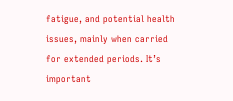fatigue, and potential health issues, mainly when carried for extended periods. It’s important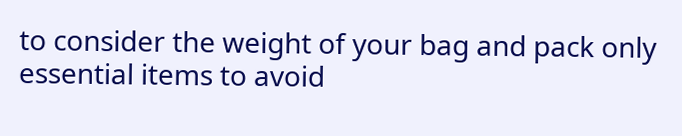to consider the weight of your bag and pack only essential items to avoid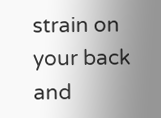strain on your back and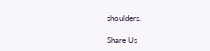shoulders.

Share Us